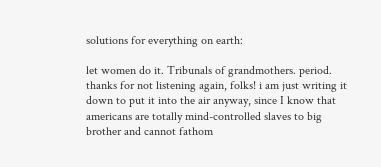solutions for everything on earth:

let women do it. Tribunals of grandmothers. period. thanks for not listening again, folks! i am just writing it down to put it into the air anyway, since I know that americans are totally mind-controlled slaves to big brother and cannot fathom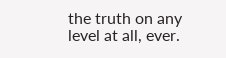the truth on any level at all, ever.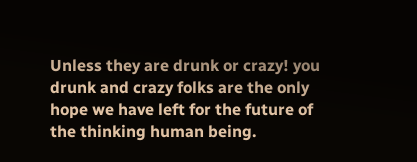Unless they are drunk or crazy! you drunk and crazy folks are the only hope we have left for the future of the thinking human being.